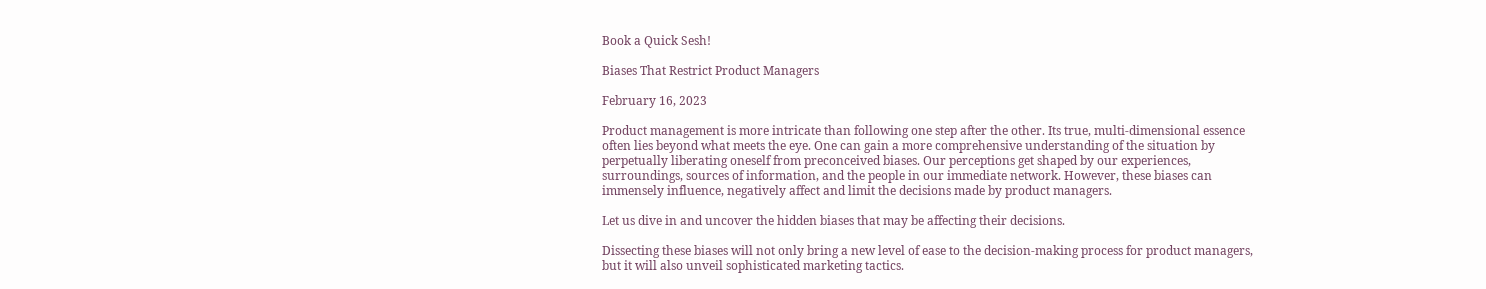Book a Quick Sesh!

Biases That Restrict Product Managers

February 16, 2023

Product management is more intricate than following one step after the other. Its true, multi-dimensional essence often lies beyond what meets the eye. One can gain a more comprehensive understanding of the situation by perpetually liberating oneself from preconceived biases. Our perceptions get shaped by our experiences, surroundings, sources of information, and the people in our immediate network. However, these biases can immensely influence, negatively affect and limit the decisions made by product managers.

Let us dive in and uncover the hidden biases that may be affecting their decisions.

Dissecting these biases will not only bring a new level of ease to the decision-making process for product managers, but it will also unveil sophisticated marketing tactics.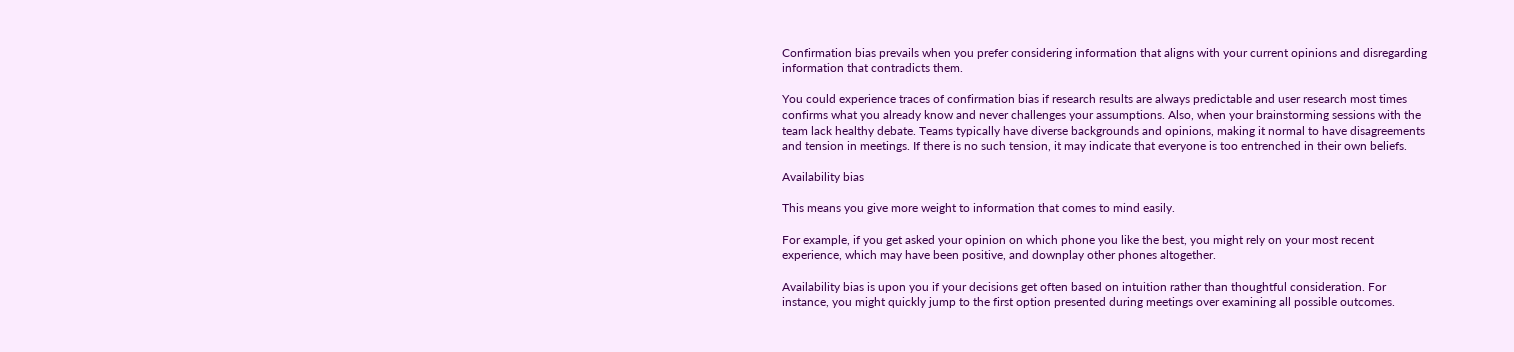Confirmation bias prevails when you prefer considering information that aligns with your current opinions and disregarding information that contradicts them.

You could experience traces of confirmation bias if research results are always predictable and user research most times confirms what you already know and never challenges your assumptions. Also, when your brainstorming sessions with the team lack healthy debate. Teams typically have diverse backgrounds and opinions, making it normal to have disagreements and tension in meetings. If there is no such tension, it may indicate that everyone is too entrenched in their own beliefs.

Availability bias

This means you give more weight to information that comes to mind easily.

For example, if you get asked your opinion on which phone you like the best, you might rely on your most recent experience, which may have been positive, and downplay other phones altogether.

Availability bias is upon you if your decisions get often based on intuition rather than thoughtful consideration. For instance, you might quickly jump to the first option presented during meetings over examining all possible outcomes.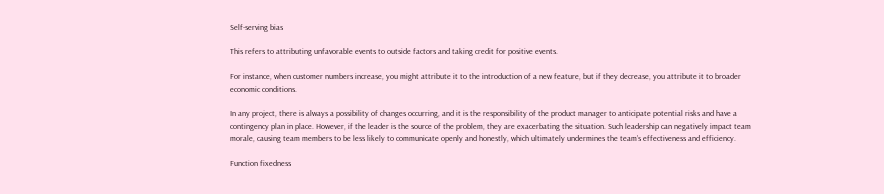Self-serving bias

This refers to attributing unfavorable events to outside factors and taking credit for positive events.

For instance, when customer numbers increase, you might attribute it to the introduction of a new feature, but if they decrease, you attribute it to broader economic conditions.

In any project, there is always a possibility of changes occurring, and it is the responsibility of the product manager to anticipate potential risks and have a contingency plan in place. However, if the leader is the source of the problem, they are exacerbating the situation. Such leadership can negatively impact team morale, causing team members to be less likely to communicate openly and honestly, which ultimately undermines the team’s effectiveness and efficiency.

Function fixedness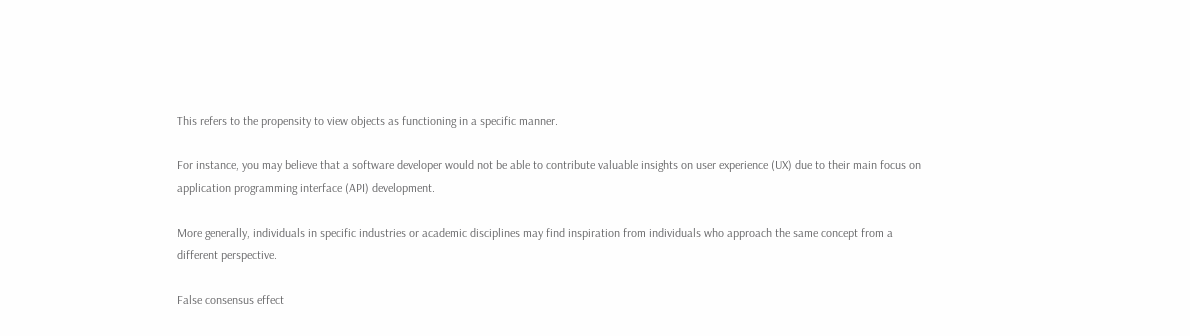This refers to the propensity to view objects as functioning in a specific manner.

For instance, you may believe that a software developer would not be able to contribute valuable insights on user experience (UX) due to their main focus on application programming interface (API) development.

More generally, individuals in specific industries or academic disciplines may find inspiration from individuals who approach the same concept from a different perspective.

False consensus effect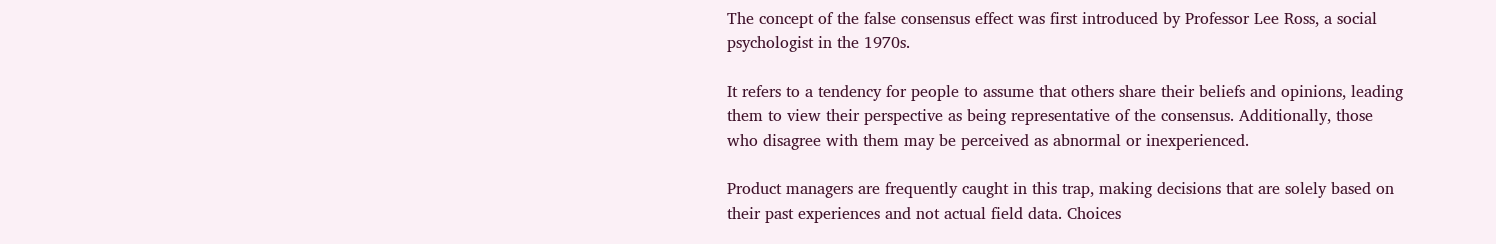The concept of the false consensus effect was first introduced by Professor Lee Ross, a social psychologist in the 1970s.

It refers to a tendency for people to assume that others share their beliefs and opinions, leading them to view their perspective as being representative of the consensus. Additionally, those who disagree with them may be perceived as abnormal or inexperienced.

Product managers are frequently caught in this trap, making decisions that are solely based on their past experiences and not actual field data. Choices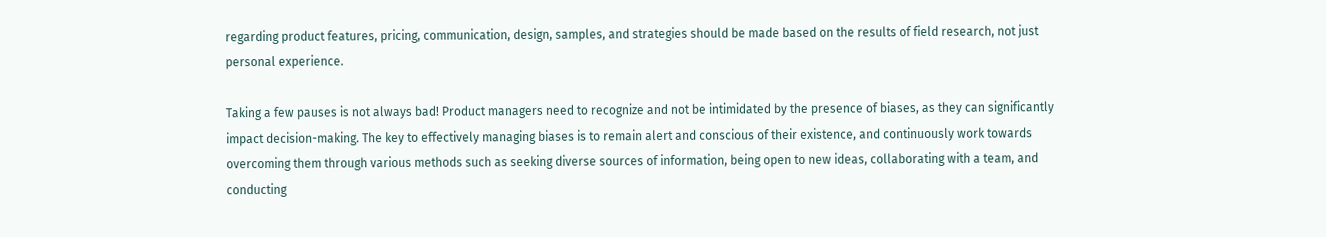regarding product features, pricing, communication, design, samples, and strategies should be made based on the results of field research, not just personal experience.

Taking a few pauses is not always bad! Product managers need to recognize and not be intimidated by the presence of biases, as they can significantly impact decision-making. The key to effectively managing biases is to remain alert and conscious of their existence, and continuously work towards overcoming them through various methods such as seeking diverse sources of information, being open to new ideas, collaborating with a team, and conducting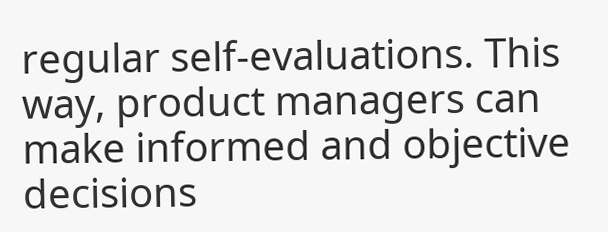regular self-evaluations. This way, product managers can make informed and objective decisions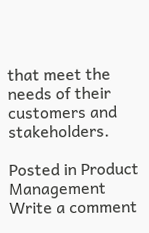that meet the needs of their customers and stakeholders.

Posted in Product Management
Write a comment